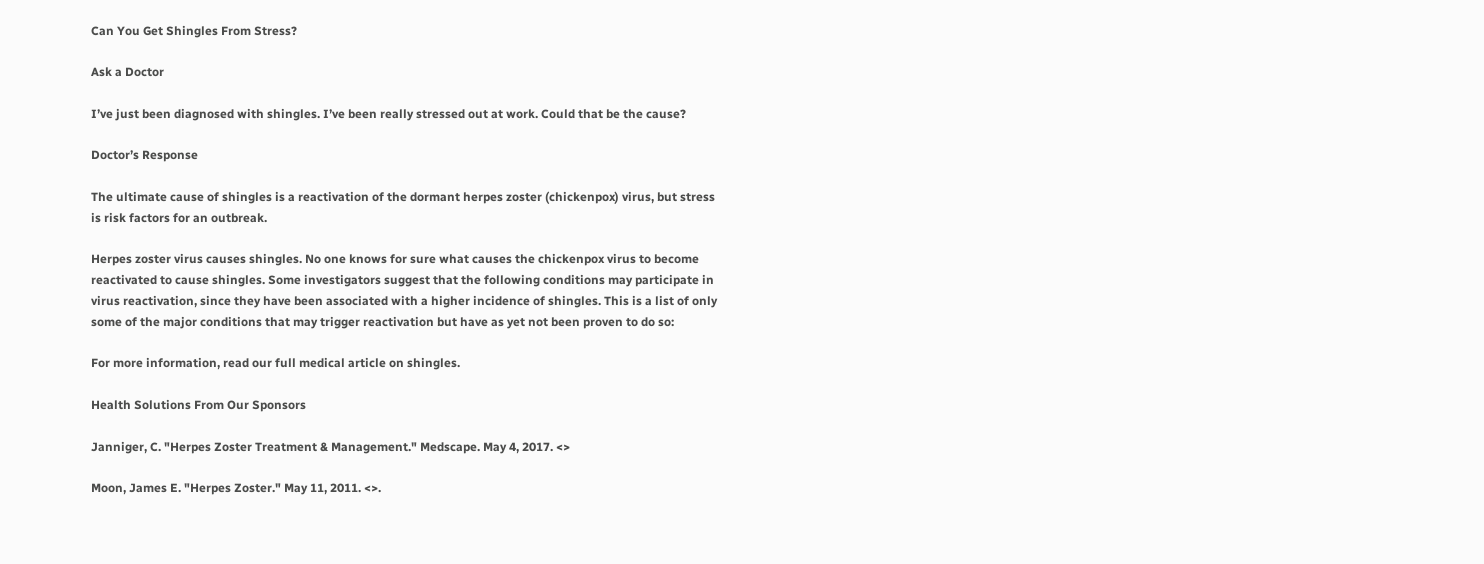Can You Get Shingles From Stress?

Ask a Doctor

I’ve just been diagnosed with shingles. I’ve been really stressed out at work. Could that be the cause?

Doctor’s Response

The ultimate cause of shingles is a reactivation of the dormant herpes zoster (chickenpox) virus, but stress is risk factors for an outbreak.

Herpes zoster virus causes shingles. No one knows for sure what causes the chickenpox virus to become reactivated to cause shingles. Some investigators suggest that the following conditions may participate in virus reactivation, since they have been associated with a higher incidence of shingles. This is a list of only some of the major conditions that may trigger reactivation but have as yet not been proven to do so:

For more information, read our full medical article on shingles.

Health Solutions From Our Sponsors

Janniger, C. "Herpes Zoster Treatment & Management." Medscape. May 4, 2017. <>

Moon, James E. "Herpes Zoster." May 11, 2011. <>.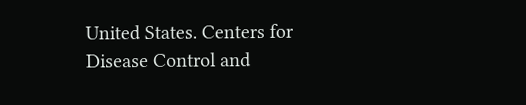United States. Centers for Disease Control and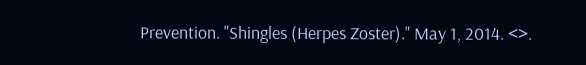Prevention. "Shingles (Herpes Zoster)." May 1, 2014. <>.